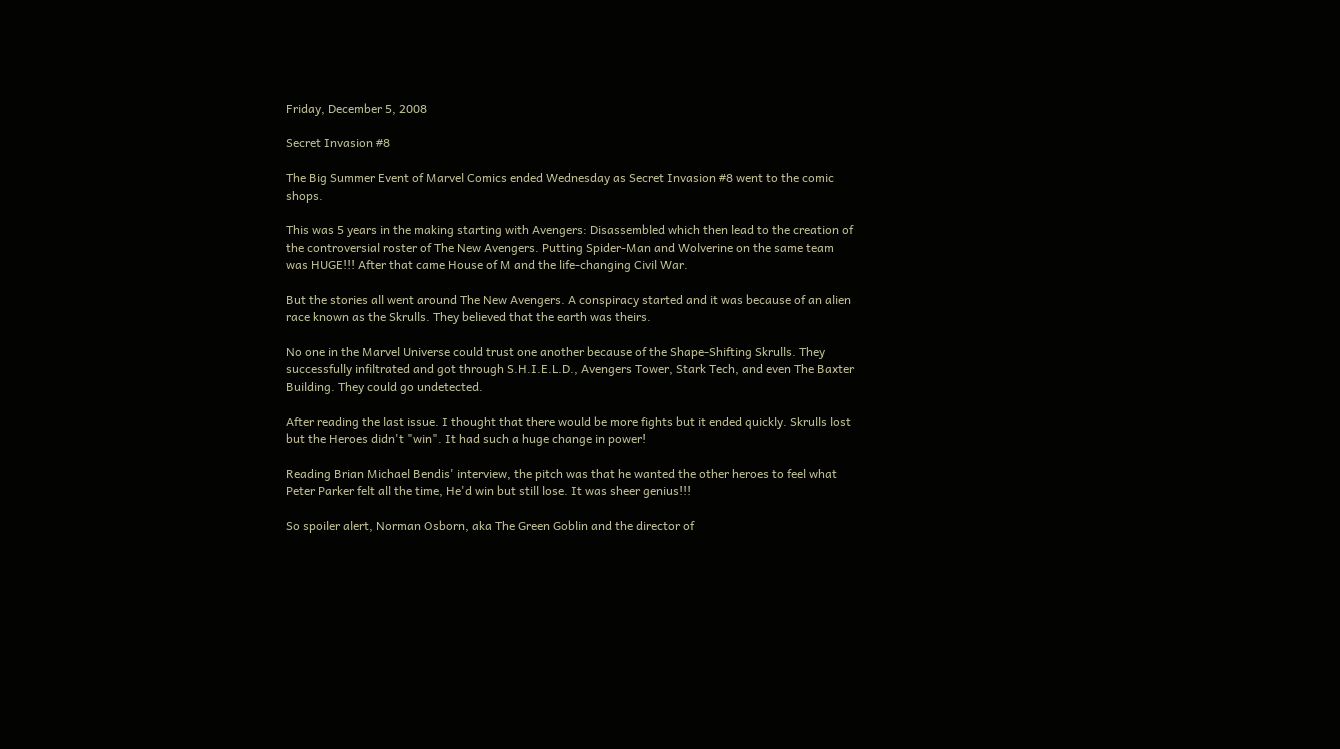Friday, December 5, 2008

Secret Invasion #8

The Big Summer Event of Marvel Comics ended Wednesday as Secret Invasion #8 went to the comic shops.

This was 5 years in the making starting with Avengers: Disassembled which then lead to the creation of the controversial roster of The New Avengers. Putting Spider-Man and Wolverine on the same team was HUGE!!! After that came House of M and the life-changing Civil War.

But the stories all went around The New Avengers. A conspiracy started and it was because of an alien race known as the Skrulls. They believed that the earth was theirs.

No one in the Marvel Universe could trust one another because of the Shape-Shifting Skrulls. They successfully infiltrated and got through S.H.I.E.L.D., Avengers Tower, Stark Tech, and even The Baxter Building. They could go undetected.

After reading the last issue. I thought that there would be more fights but it ended quickly. Skrulls lost but the Heroes didn't "win". It had such a huge change in power!

Reading Brian Michael Bendis' interview, the pitch was that he wanted the other heroes to feel what Peter Parker felt all the time, He'd win but still lose. It was sheer genius!!!

So spoiler alert, Norman Osborn, aka The Green Goblin and the director of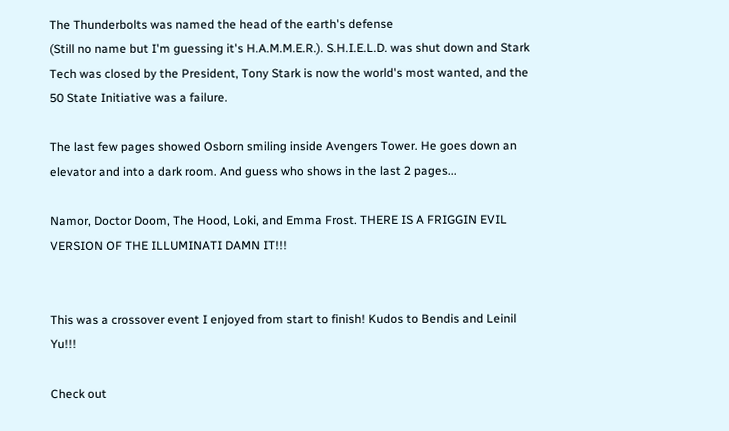The Thunderbolts was named the head of the earth's defense
(Still no name but I'm guessing it's H.A.M.M.E.R.). S.H.I.E.L.D. was shut down and Stark Tech was closed by the President, Tony Stark is now the world's most wanted, and the 50 State Initiative was a failure.

The last few pages showed Osborn smiling inside Avengers Tower. He goes down an elevator and into a dark room. And guess who shows in the last 2 pages...

Namor, Doctor Doom, The Hood, Loki, and Emma Frost. THERE IS A FRIGGIN EVIL VERSION OF THE ILLUMINATI DAMN IT!!!


This was a crossover event I enjoyed from start to finish! Kudos to Bendis and Leinil Yu!!!

Check out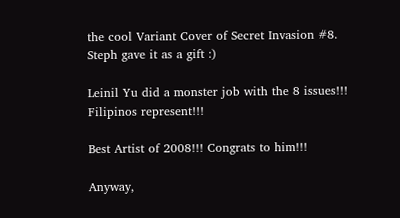the cool Variant Cover of Secret Invasion #8. Steph gave it as a gift :)

Leinil Yu did a monster job with the 8 issues!!! Filipinos represent!!!

Best Artist of 2008!!! Congrats to him!!!

Anyway,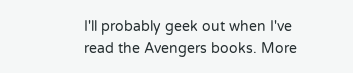I'll probably geek out when I've read the Avengers books. More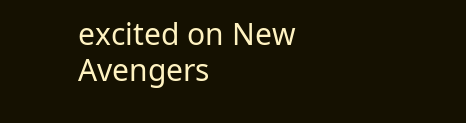excited on New Avengers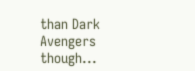than Dark Avengers though...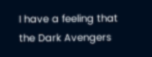I have a feeling that the Dark Avengers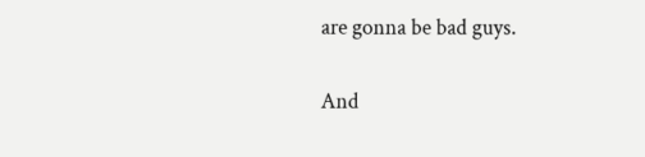are gonna be bad guys.

And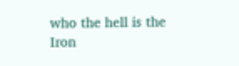who the hell is the Iron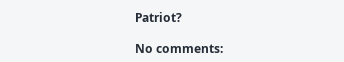Patriot?

No comments: